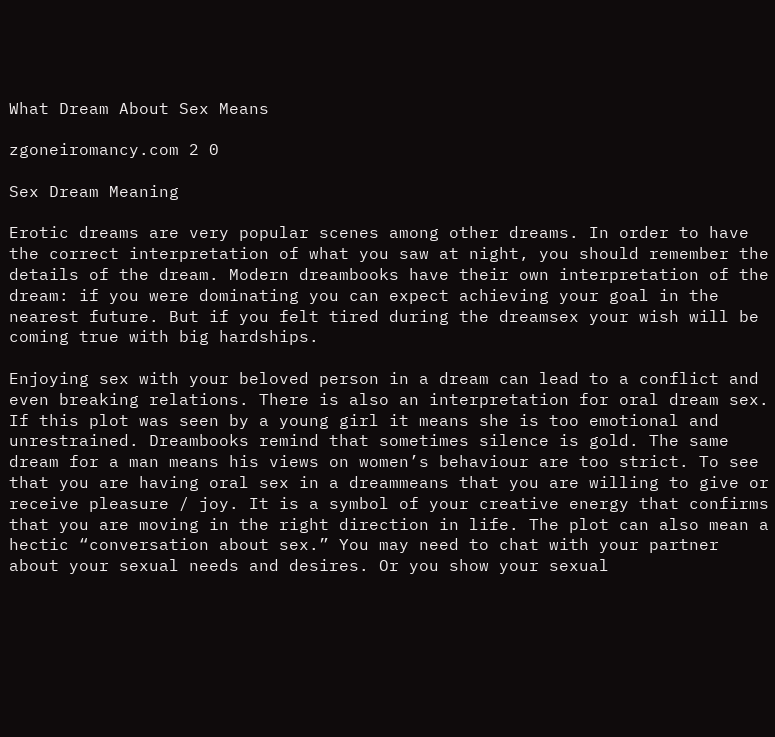What Dream About Sex Means

zgoneiromancy.com 2 0

Sex Dream Meaning

Erotic dreams are very popular scenes among other dreams. In order to have the correct interpretation of what you saw at night, you should remember the details of the dream. Modern dreambooks have their own interpretation of the dream: if you were dominating you can expect achieving your goal in the nearest future. But if you felt tired during the dreamsex your wish will be coming true with big hardships.

Enjoying sex with your beloved person in a dream can lead to a conflict and even breaking relations. There is also an interpretation for oral dream sex. If this plot was seen by a young girl it means she is too emotional and unrestrained. Dreambooks remind that sometimes silence is gold. The same dream for a man means his views on women’s behaviour are too strict. To see that you are having oral sex in a dreammeans that you are willing to give or receive pleasure / joy. It is a symbol of your creative energy that confirms that you are moving in the right direction in life. The plot can also mean a hectic “conversation about sex.” You may need to chat with your partner about your sexual needs and desires. Or you show your sexual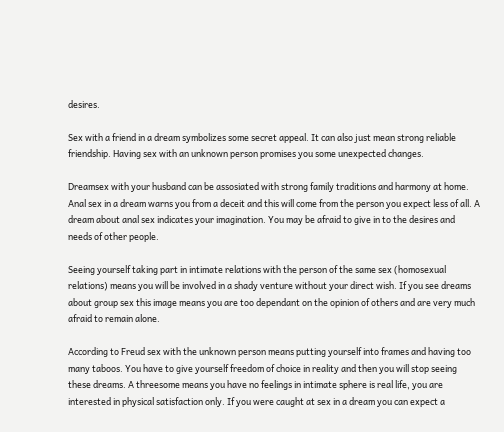desires.

Sex with a friend in a dream symbolizes some secret appeal. It can also just mean strong reliable friendship. Having sex with an unknown person promises you some unexpected changes.

Dreamsex with your husband can be assosiated with strong family traditions and harmony at home. Anal sex in a dream warns you from a deceit and this will come from the person you expect less of all. A dream about anal sex indicates your imagination. You may be afraid to give in to the desires and needs of other people.

Seeing yourself taking part in intimate relations with the person of the same sex (homosexual relations) means you will be involved in a shady venture without your direct wish. If you see dreams about group sex this image means you are too dependant on the opinion of others and are very much afraid to remain alone.

According to Freud sex with the unknown person means putting yourself into frames and having too many taboos. You have to give yourself freedom of choice in reality and then you will stop seeing these dreams. A threesome means you have no feelings in intimate sphere is real life, you are interested in physical satisfaction only. If you were caught at sex in a dream you can expect a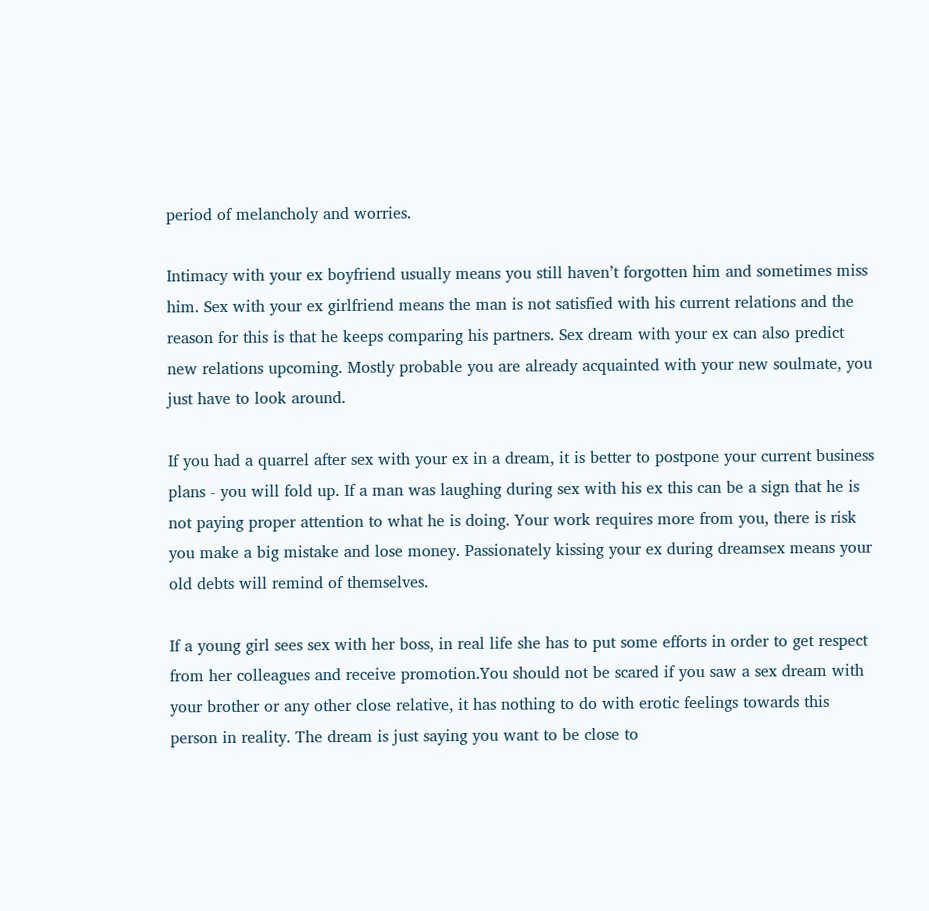period of melancholy and worries.

Intimacy with your ex boyfriend usually means you still haven’t forgotten him and sometimes miss him. Sex with your ex girlfriend means the man is not satisfied with his current relations and the reason for this is that he keeps comparing his partners. Sex dream with your ex can also predict new relations upcoming. Mostly probable you are already acquainted with your new soulmate, you just have to look around.

If you had a quarrel after sex with your ex in a dream, it is better to postpone your current business plans - you will fold up. If a man was laughing during sex with his ex this can be a sign that he is not paying proper attention to what he is doing. Your work requires more from you, there is risk you make a big mistake and lose money. Passionately kissing your ex during dreamsex means your old debts will remind of themselves.

If a young girl sees sex with her boss, in real life she has to put some efforts in order to get respect from her colleagues and receive promotion.You should not be scared if you saw a sex dream with your brother or any other close relative, it has nothing to do with erotic feelings towards this person in reality. The dream is just saying you want to be close to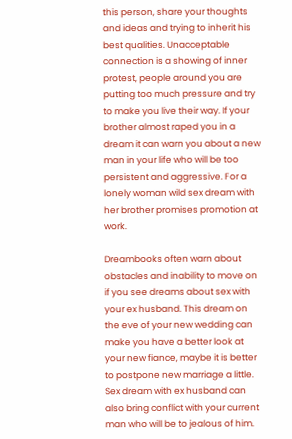this person, share your thoughts and ideas and trying to inherit his best qualities. Unacceptable connection is a showing of inner protest, people around you are putting too much pressure and try to make you live their way. If your brother almost raped you in a dream it can warn you about a new man in your life who will be too persistent and aggressive. For a lonely woman wild sex dream with her brother promises promotion at work.

Dreambooks often warn about obstacles and inability to move on if you see dreams about sex with your ex husband. This dream on the eve of your new wedding can make you have a better look at your new fiance, maybe it is better to postpone new marriage a little. Sex dream with ex husband can also bring conflict with your current man who will be to jealous of him.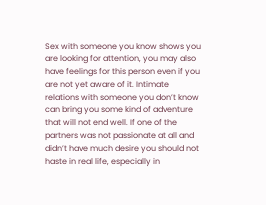Sex with someone you know shows you are looking for attention, you may also have feelings for this person even if you are not yet aware of it. Intimate relations with someone you don’t know can bring you some kind of adventure that will not end well. If one of the partners was not passionate at all and didn’t have much desire you should not haste in real life, especially in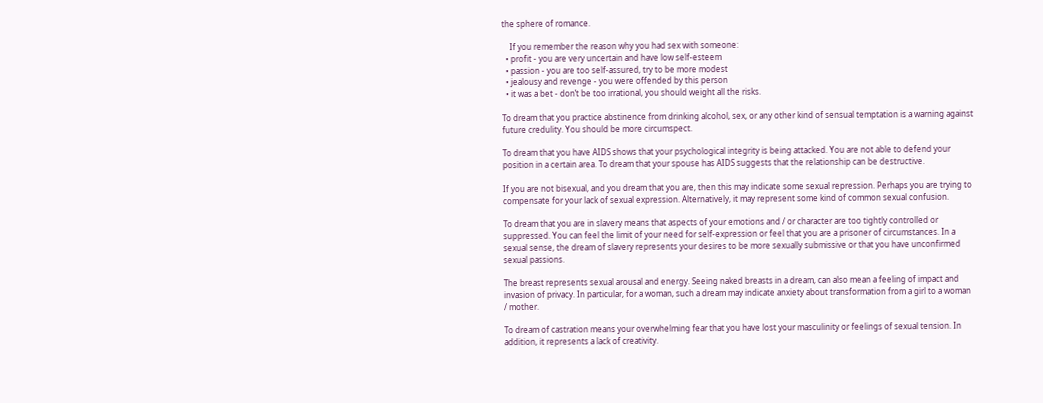the sphere of romance.

    If you remember the reason why you had sex with someone:
  • profit - you are very uncertain and have low self-esteem
  • passion - you are too self-assured, try to be more modest
  • jealousy and revenge - you were offended by this person
  • it was a bet - don’t be too irrational, you should weight all the risks.

To dream that you practice abstinence from drinking alcohol, sex, or any other kind of sensual temptation is a warning against future credulity. You should be more circumspect.

To dream that you have AIDS shows that your psychological integrity is being attacked. You are not able to defend your position in a certain area. To dream that your spouse has AIDS suggests that the relationship can be destructive.

If you are not bisexual, and you dream that you are, then this may indicate some sexual repression. Perhaps you are trying to compensate for your lack of sexual expression. Alternatively, it may represent some kind of common sexual confusion.

To dream that you are in slavery means that aspects of your emotions and / or character are too tightly controlled or suppressed. You can feel the limit of your need for self-expression or feel that you are a prisoner of circumstances. In a sexual sense, the dream of slavery represents your desires to be more sexually submissive or that you have unconfirmed sexual passions.

The breast represents sexual arousal and energy. Seeing naked breasts in a dream, can also mean a feeling of impact and invasion of privacy. In particular, for a woman, such a dream may indicate anxiety about transformation from a girl to a woman / mother.

To dream of castration means your overwhelming fear that you have lost your masculinity or feelings of sexual tension. In addition, it represents a lack of creativity.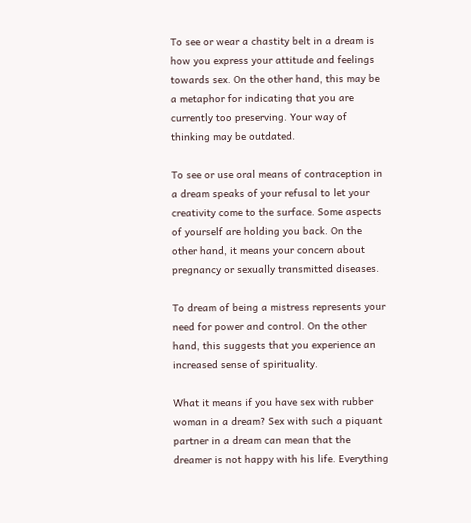To see or wear a chastity belt in a dream is how you express your attitude and feelings towards sex. On the other hand, this may be a metaphor for indicating that you are currently too preserving. Your way of thinking may be outdated.

To see or use oral means of contraception in a dream speaks of your refusal to let your creativity come to the surface. Some aspects of yourself are holding you back. On the other hand, it means your concern about pregnancy or sexually transmitted diseases.

To dream of being a mistress represents your need for power and control. On the other hand, this suggests that you experience an increased sense of spirituality.

What it means if you have sex with rubber woman in a dream? Sex with such a piquant partner in a dream can mean that the dreamer is not happy with his life. Everything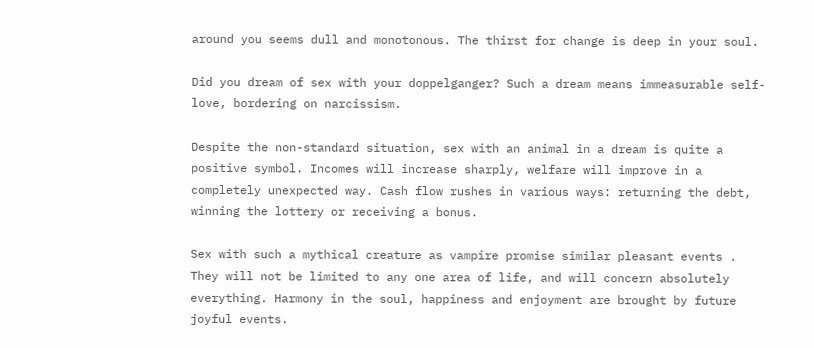around you seems dull and monotonous. The thirst for change is deep in your soul.

Did you dream of sex with your doppelganger? Such a dream means immeasurable self-love, bordering on narcissism.

Despite the non-standard situation, sex with an animal in a dream is quite a positive symbol. Incomes will increase sharply, welfare will improve in a completely unexpected way. Cash flow rushes in various ways: returning the debt, winning the lottery or receiving a bonus.

Sex with such a mythical creature as vampire promise similar pleasant events . They will not be limited to any one area of life, and will concern absolutely everything. Harmony in the soul, happiness and enjoyment are brought by future joyful events.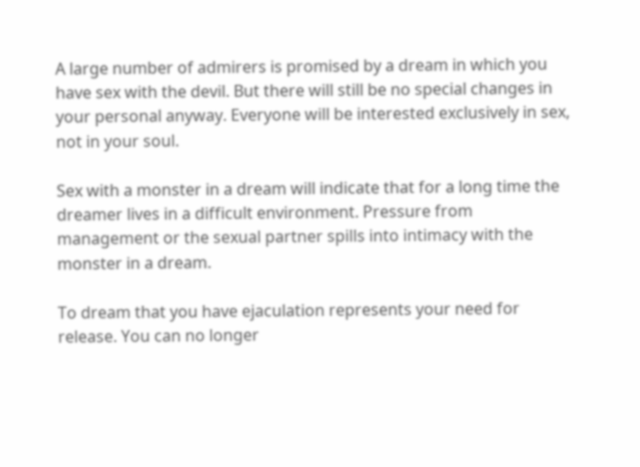A large number of admirers is promised by a dream in which you have sex with the devil. But there will still be no special changes in your personal anyway. Everyone will be interested exclusively in sex, not in your soul.

Sex with a monster in a dream will indicate that for a long time the dreamer lives in a difficult environment. Pressure from management or the sexual partner spills into intimacy with the monster in a dream.

To dream that you have ejaculation represents your need for release. You can no longer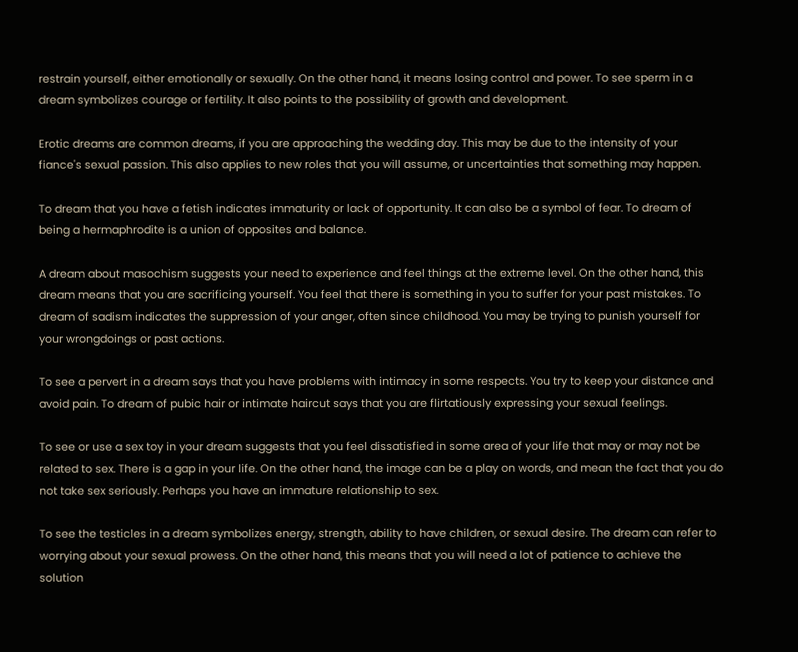restrain yourself, either emotionally or sexually. On the other hand, it means losing control and power. To see sperm in a dream symbolizes courage or fertility. It also points to the possibility of growth and development.

Erotic dreams are common dreams, if you are approaching the wedding day. This may be due to the intensity of your fiance's sexual passion. This also applies to new roles that you will assume, or uncertainties that something may happen.

To dream that you have a fetish indicates immaturity or lack of opportunity. It can also be a symbol of fear. To dream of being a hermaphrodite is a union of opposites and balance.

A dream about masochism suggests your need to experience and feel things at the extreme level. On the other hand, this dream means that you are sacrificing yourself. You feel that there is something in you to suffer for your past mistakes. To dream of sadism indicates the suppression of your anger, often since childhood. You may be trying to punish yourself for your wrongdoings or past actions.

To see a pervert in a dream says that you have problems with intimacy in some respects. You try to keep your distance and avoid pain. To dream of pubic hair or intimate haircut says that you are flirtatiously expressing your sexual feelings.

To see or use a sex toy in your dream suggests that you feel dissatisfied in some area of your life that may or may not be related to sex. There is a gap in your life. On the other hand, the image can be a play on words, and mean the fact that you do not take sex seriously. Perhaps you have an immature relationship to sex.

To see the testicles in a dream symbolizes energy, strength, ability to have children, or sexual desire. The dream can refer to worrying about your sexual prowess. On the other hand, this means that you will need a lot of patience to achieve the solution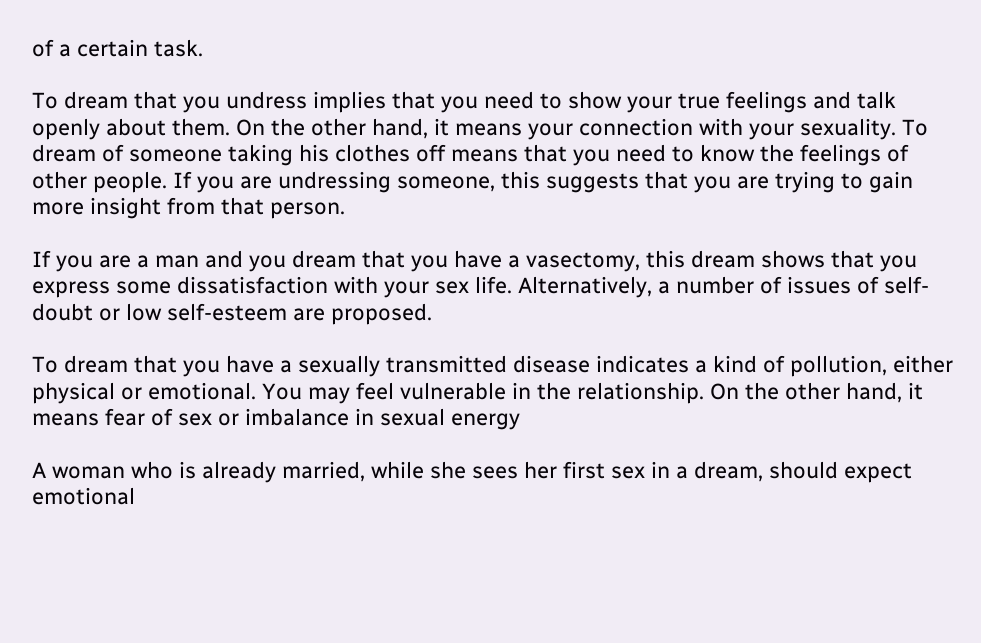of a certain task.

To dream that you undress implies that you need to show your true feelings and talk openly about them. On the other hand, it means your connection with your sexuality. To dream of someone taking his clothes off means that you need to know the feelings of other people. If you are undressing someone, this suggests that you are trying to gain more insight from that person.

If you are a man and you dream that you have a vasectomy, this dream shows that you express some dissatisfaction with your sex life. Alternatively, a number of issues of self-doubt or low self-esteem are proposed.

To dream that you have a sexually transmitted disease indicates a kind of pollution, either physical or emotional. You may feel vulnerable in the relationship. On the other hand, it means fear of sex or imbalance in sexual energy

A woman who is already married, while she sees her first sex in a dream, should expect emotional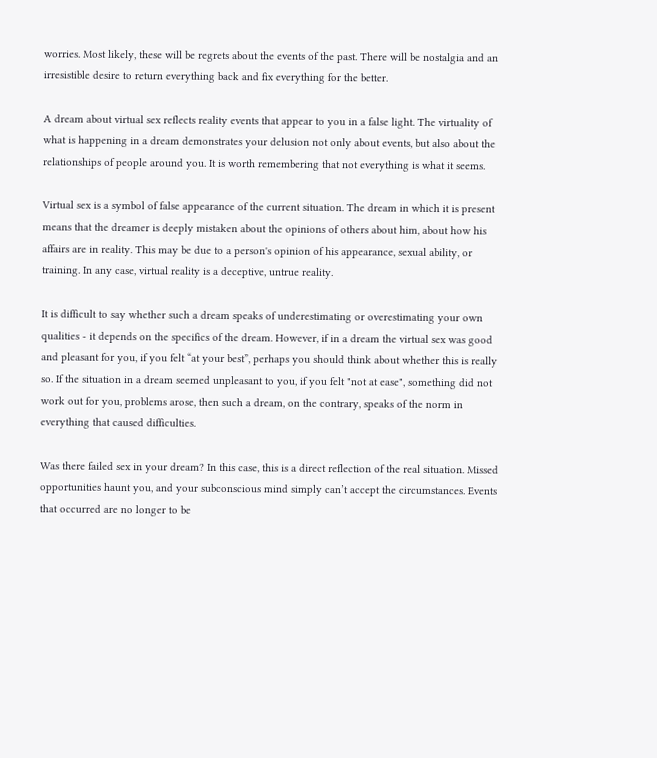worries. Most likely, these will be regrets about the events of the past. There will be nostalgia and an irresistible desire to return everything back and fix everything for the better.

A dream about virtual sex reflects reality events that appear to you in a false light. The virtuality of what is happening in a dream demonstrates your delusion not only about events, but also about the relationships of people around you. It is worth remembering that not everything is what it seems.

Virtual sex is a symbol of false appearance of the current situation. The dream in which it is present means that the dreamer is deeply mistaken about the opinions of others about him, about how his affairs are in reality. This may be due to a person's opinion of his appearance, sexual ability, or training. In any case, virtual reality is a deceptive, untrue reality.

It is difficult to say whether such a dream speaks of underestimating or overestimating your own qualities - it depends on the specifics of the dream. However, if in a dream the virtual sex was good and pleasant for you, if you felt “at your best”, perhaps you should think about whether this is really so. If the situation in a dream seemed unpleasant to you, if you felt "not at ease", something did not work out for you, problems arose, then such a dream, on the contrary, speaks of the norm in everything that caused difficulties.

Was there failed sex in your dream? In this case, this is a direct reflection of the real situation. Missed opportunities haunt you, and your subconscious mind simply can’t accept the circumstances. Events that occurred are no longer to be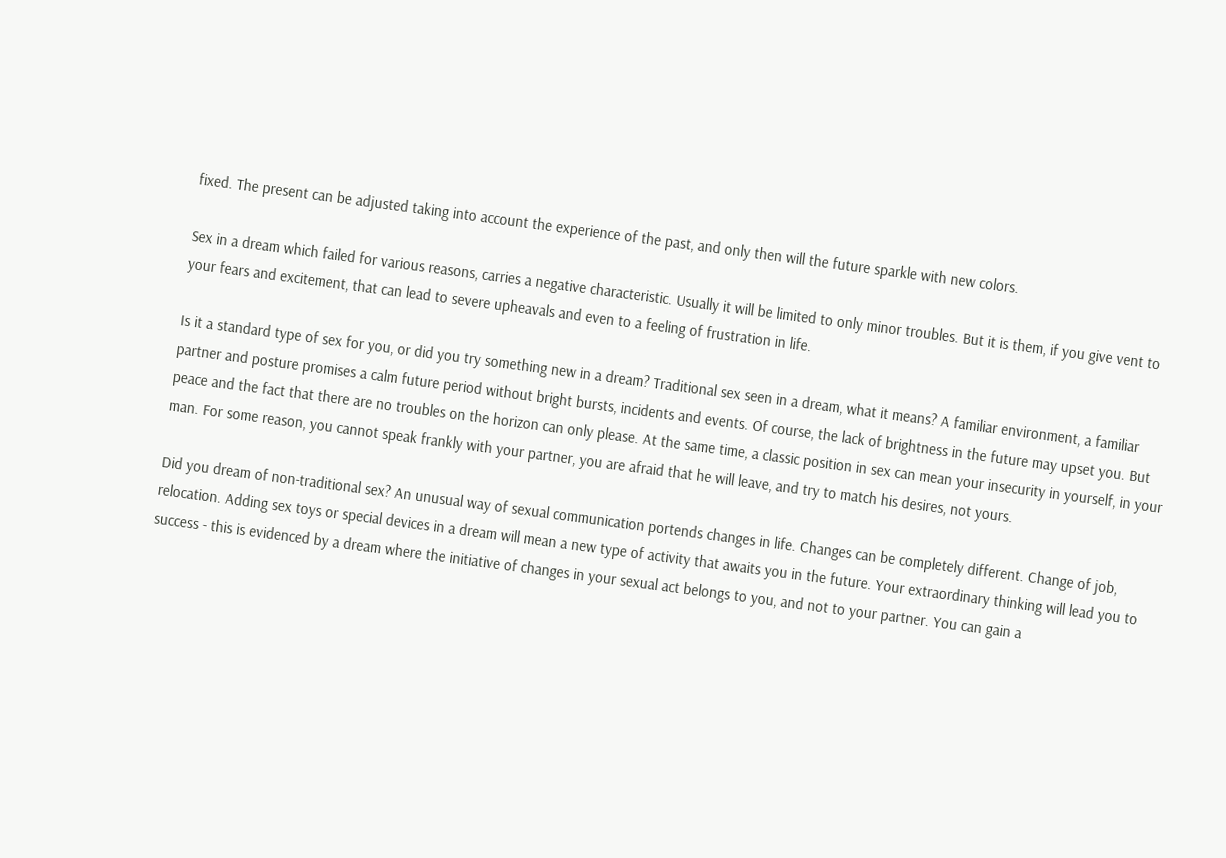fixed. The present can be adjusted taking into account the experience of the past, and only then will the future sparkle with new colors.

Sex in a dream which failed for various reasons, carries a negative characteristic. Usually it will be limited to only minor troubles. But it is them, if you give vent to your fears and excitement, that can lead to severe upheavals and even to a feeling of frustration in life.

Is it a standard type of sex for you, or did you try something new in a dream? Traditional sex seen in a dream, what it means? A familiar environment, a familiar partner and posture promises a calm future period without bright bursts, incidents and events. Of course, the lack of brightness in the future may upset you. But peace and the fact that there are no troubles on the horizon can only please. At the same time, a classic position in sex can mean your insecurity in yourself, in your man. For some reason, you cannot speak frankly with your partner, you are afraid that he will leave, and try to match his desires, not yours.

Did you dream of non-traditional sex? An unusual way of sexual communication portends changes in life. Changes can be completely different. Change of job, relocation. Adding sex toys or special devices in a dream will mean a new type of activity that awaits you in the future. Your extraordinary thinking will lead you to success - this is evidenced by a dream where the initiative of changes in your sexual act belongs to you, and not to your partner. You can gain a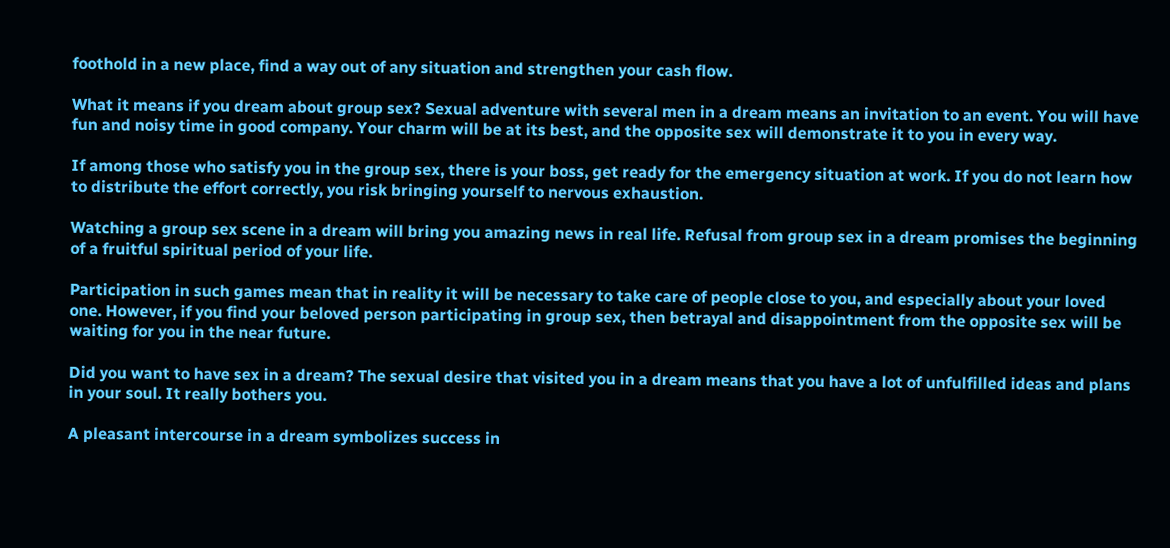foothold in a new place, find a way out of any situation and strengthen your cash flow.

What it means if you dream about group sex? Sexual adventure with several men in a dream means an invitation to an event. You will have fun and noisy time in good company. Your charm will be at its best, and the opposite sex will demonstrate it to you in every way.

If among those who satisfy you in the group sex, there is your boss, get ready for the emergency situation at work. If you do not learn how to distribute the effort correctly, you risk bringing yourself to nervous exhaustion.

Watching a group sex scene in a dream will bring you amazing news in real life. Refusal from group sex in a dream promises the beginning of a fruitful spiritual period of your life.

Participation in such games mean that in reality it will be necessary to take care of people close to you, and especially about your loved one. However, if you find your beloved person participating in group sex, then betrayal and disappointment from the opposite sex will be waiting for you in the near future.

Did you want to have sex in a dream? The sexual desire that visited you in a dream means that you have a lot of unfulfilled ideas and plans in your soul. It really bothers you.

A pleasant intercourse in a dream symbolizes success in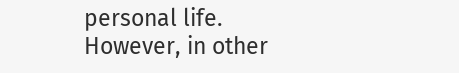personal life. However, in other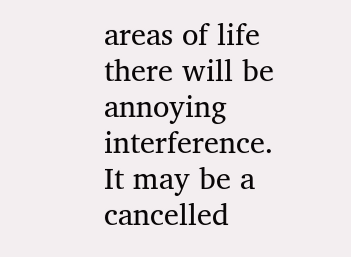areas of life there will be annoying interference. It may be a cancelled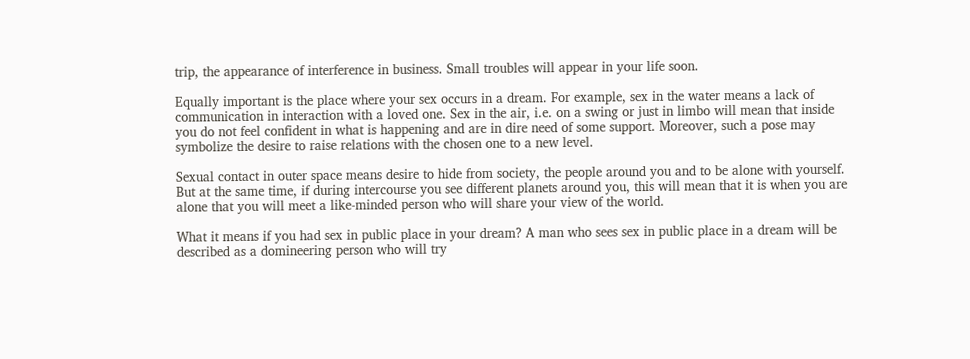trip, the appearance of interference in business. Small troubles will appear in your life soon.

Equally important is the place where your sex occurs in a dream. For example, sex in the water means a lack of communication in interaction with a loved one. Sex in the air, i.e. on a swing or just in limbo will mean that inside you do not feel confident in what is happening and are in dire need of some support. Moreover, such a pose may symbolize the desire to raise relations with the chosen one to a new level.

Sexual contact in outer space means desire to hide from society, the people around you and to be alone with yourself. But at the same time, if during intercourse you see different planets around you, this will mean that it is when you are alone that you will meet a like-minded person who will share your view of the world.

What it means if you had sex in public place in your dream? A man who sees sex in public place in a dream will be described as a domineering person who will try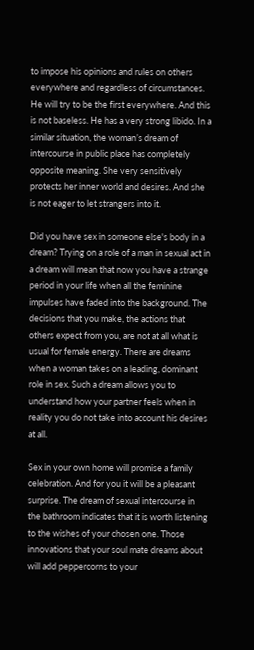to impose his opinions and rules on others everywhere and regardless of circumstances. He will try to be the first everywhere. And this is not baseless. He has a very strong libido. In a similar situation, the woman’s dream of intercourse in public place has completely opposite meaning. She very sensitively protects her inner world and desires. And she is not eager to let strangers into it.

Did you have sex in someone else's body in a dream? Trying on a role of a man in sexual act in a dream will mean that now you have a strange period in your life when all the feminine impulses have faded into the background. The decisions that you make, the actions that others expect from you, are not at all what is usual for female energy. There are dreams when a woman takes on a leading, dominant role in sex. Such a dream allows you to understand how your partner feels when in reality you do not take into account his desires at all.

Sex in your own home will promise a family celebration. And for you it will be a pleasant surprise. The dream of sexual intercourse in the bathroom indicates that it is worth listening to the wishes of your chosen one. Those innovations that your soul mate dreams about will add peppercorns to your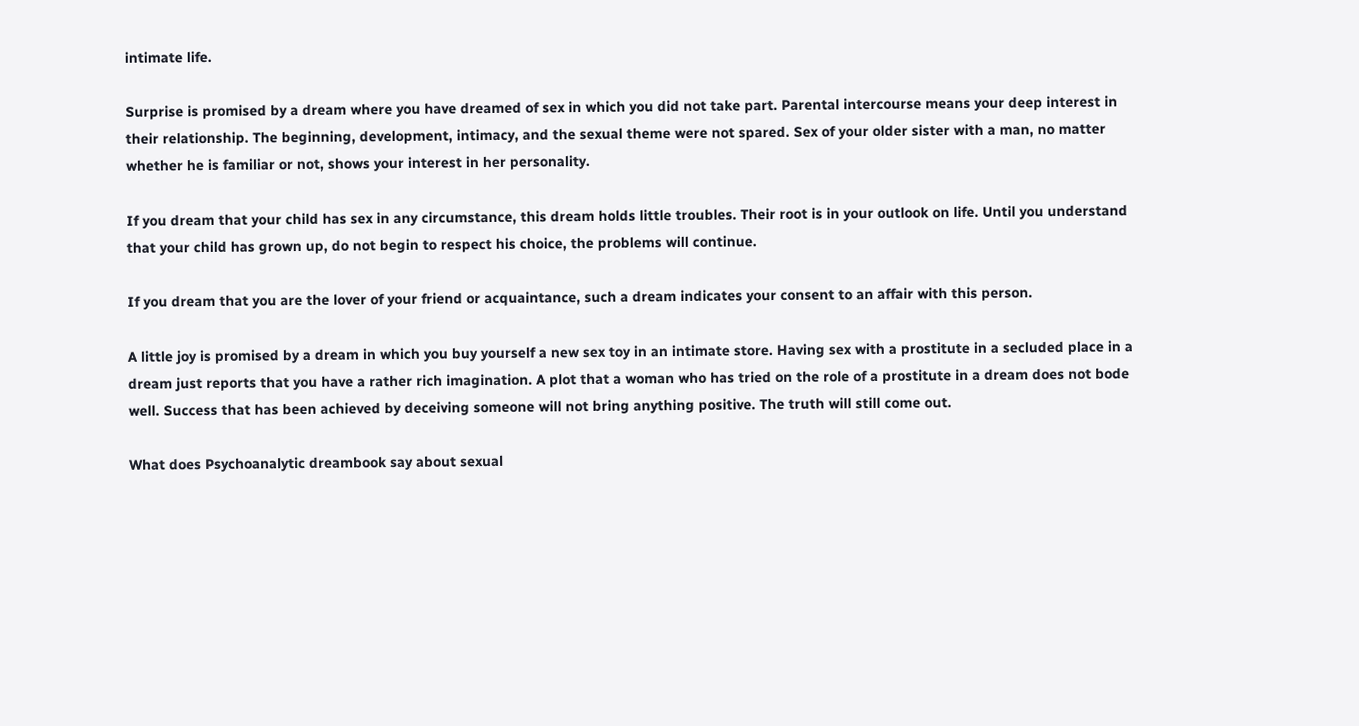intimate life.

Surprise is promised by a dream where you have dreamed of sex in which you did not take part. Parental intercourse means your deep interest in their relationship. The beginning, development, intimacy, and the sexual theme were not spared. Sex of your older sister with a man, no matter whether he is familiar or not, shows your interest in her personality.

If you dream that your child has sex in any circumstance, this dream holds little troubles. Their root is in your outlook on life. Until you understand that your child has grown up, do not begin to respect his choice, the problems will continue.

If you dream that you are the lover of your friend or acquaintance, such a dream indicates your consent to an affair with this person.

A little joy is promised by a dream in which you buy yourself a new sex toy in an intimate store. Having sex with a prostitute in a secluded place in a dream just reports that you have a rather rich imagination. A plot that a woman who has tried on the role of a prostitute in a dream does not bode well. Success that has been achieved by deceiving someone will not bring anything positive. The truth will still come out.

What does Psychoanalytic dreambook say about sexual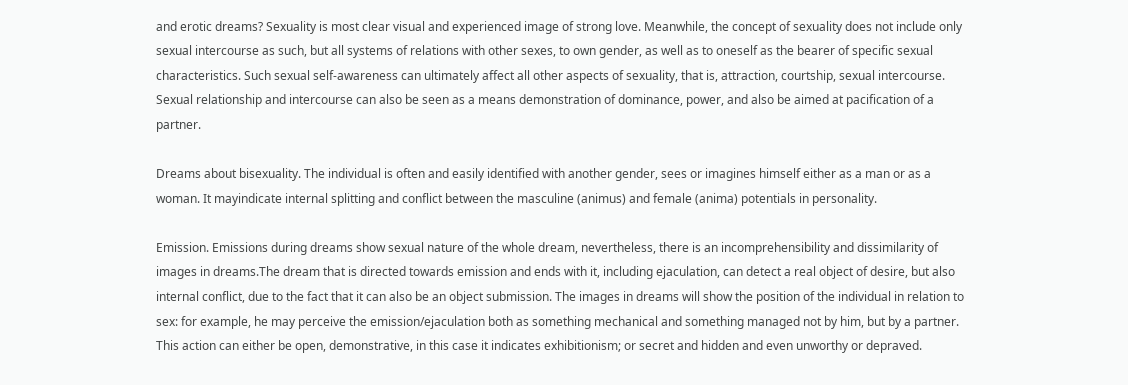and erotic dreams? Sexuality is most clear visual and experienced image of strong love. Meanwhile, the concept of sexuality does not include only sexual intercourse as such, but all systems of relations with other sexes, to own gender, as well as to oneself as the bearer of specific sexual characteristics. Such sexual self-awareness can ultimately affect all other aspects of sexuality, that is, attraction, courtship, sexual intercourse. Sexual relationship and intercourse can also be seen as a means demonstration of dominance, power, and also be aimed at pacification of a partner.

Dreams about bisexuality. The individual is often and easily identified with another gender, sees or imagines himself either as a man or as a woman. It mayindicate internal splitting and conflict between the masculine (animus) and female (anima) potentials in personality.

Emission. Emissions during dreams show sexual nature of the whole dream, nevertheless, there is an incomprehensibility and dissimilarity of images in dreams.The dream that is directed towards emission and ends with it, including ejaculation, can detect a real object of desire, but also internal conflict, due to the fact that it can also be an object submission. The images in dreams will show the position of the individual in relation to sex: for example, he may perceive the emission/ejaculation both as something mechanical and something managed not by him, but by a partner. This action can either be open, demonstrative, in this case it indicates exhibitionism; or secret and hidden and even unworthy or depraved.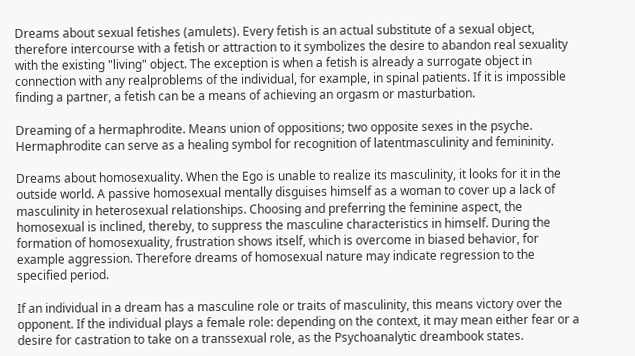Dreams about sexual fetishes (amulets). Every fetish is an actual substitute of a sexual object, therefore intercourse with a fetish or attraction to it symbolizes the desire to abandon real sexuality with the existing "living" object. The exception is when a fetish is already a surrogate object in connection with any realproblems of the individual, for example, in spinal patients. If it is impossible finding a partner, a fetish can be a means of achieving an orgasm or masturbation.

Dreaming of a hermaphrodite. Means union of oppositions; two opposite sexes in the psyche. Hermaphrodite can serve as a healing symbol for recognition of latentmasculinity and femininity.

Dreams about homosexuality. When the Ego is unable to realize its masculinity, it looks for it in the outside world. A passive homosexual mentally disguises himself as a woman to cover up a lack of masculinity in heterosexual relationships. Choosing and preferring the feminine aspect, the homosexual is inclined, thereby, to suppress the masculine characteristics in himself. During the formation of homosexuality, frustration shows itself, which is overcome in biased behavior, for example aggression. Therefore dreams of homosexual nature may indicate regression to the specified period.

If an individual in a dream has a masculine role or traits of masculinity, this means victory over the opponent. If the individual plays a female role: depending on the context, it may mean either fear or a desire for castration to take on a transsexual role, as the Psychoanalytic dreambook states.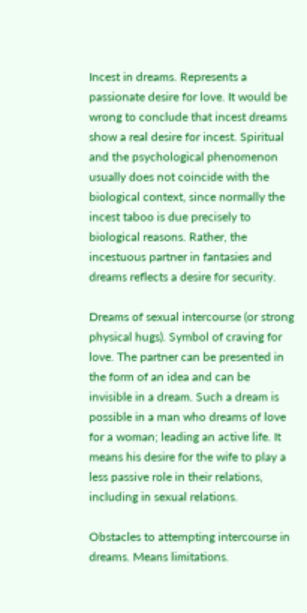Incest in dreams. Represents a passionate desire for love. It would be wrong to conclude that incest dreams show a real desire for incest. Spiritual and the psychological phenomenon usually does not coincide with the biological context, since normally the incest taboo is due precisely to biological reasons. Rather, the incestuous partner in fantasies and dreams reflects a desire for security.

Dreams of sexual intercourse (or strong physical hugs). Symbol of craving for love. The partner can be presented in the form of an idea and can be invisible in a dream. Such a dream is possible in a man who dreams of love for a woman; leading an active life. It means his desire for the wife to play a less passive role in their relations, including in sexual relations.

Obstacles to attempting intercourse in dreams. Means limitations.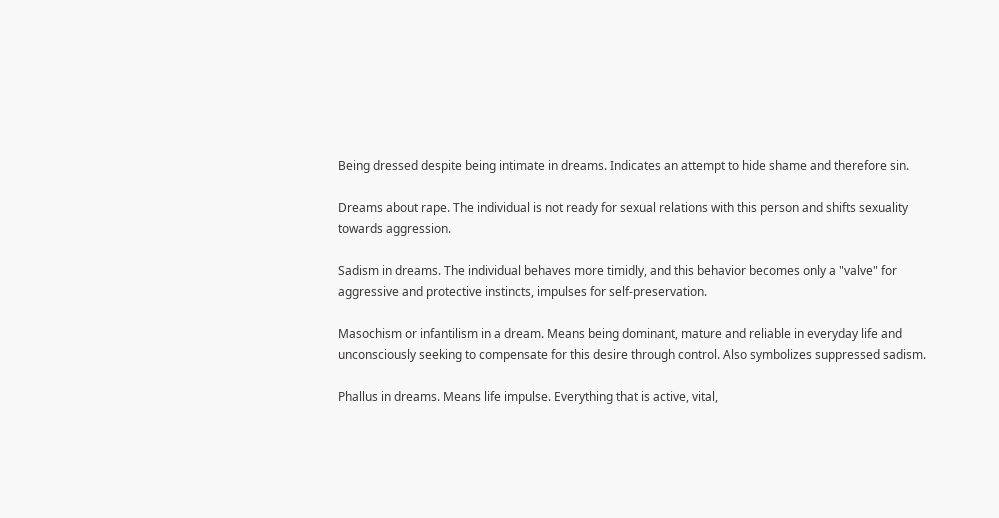Being dressed despite being intimate in dreams. Indicates an attempt to hide shame and therefore sin.

Dreams about rape. The individual is not ready for sexual relations with this person and shifts sexuality towards aggression.

Sadism in dreams. The individual behaves more timidly, and this behavior becomes only a "valve" for aggressive and protective instincts, impulses for self-preservation.

Masochism or infantilism in a dream. Means being dominant, mature and reliable in everyday life and unconsciously seeking to compensate for this desire through control. Also symbolizes suppressed sadism.

Phallus in dreams. Means life impulse. Everything that is active, vital,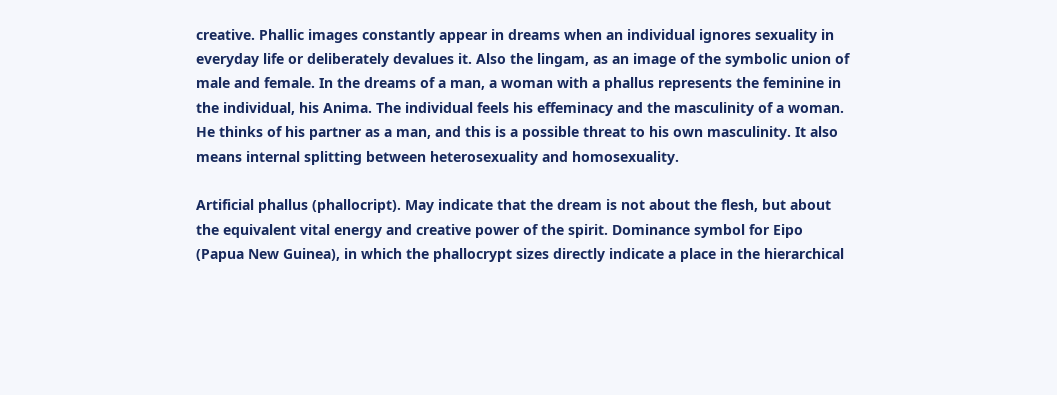creative. Phallic images constantly appear in dreams when an individual ignores sexuality in everyday life or deliberately devalues it. Also the lingam, as an image of the symbolic union of male and female. In the dreams of a man, a woman with a phallus represents the feminine in the individual, his Anima. The individual feels his effeminacy and the masculinity of a woman. He thinks of his partner as a man, and this is a possible threat to his own masculinity. It also means internal splitting between heterosexuality and homosexuality.

Artificial phallus (phallocript). May indicate that the dream is not about the flesh, but about the equivalent vital energy and creative power of the spirit. Dominance symbol for Eipo (Papua New Guinea), in which the phallocrypt sizes directly indicate a place in the hierarchical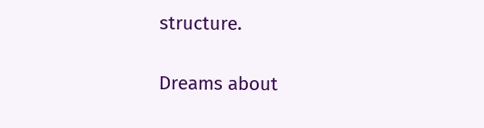structure.

Dreams about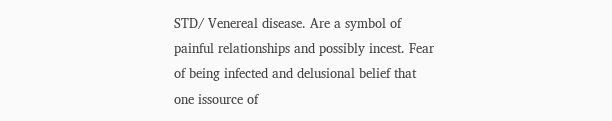STD/ Venereal disease. Are a symbol of painful relationships and possibly incest. Fear of being infected and delusional belief that one issource of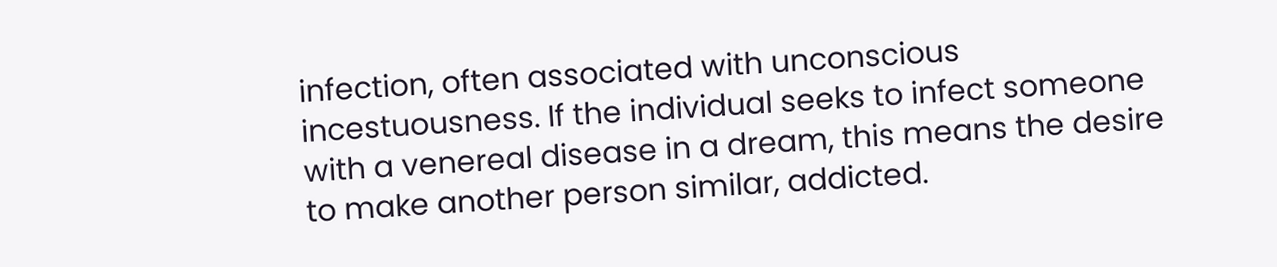infection, often associated with unconscious incestuousness. If the individual seeks to infect someone with a venereal disease in a dream, this means the desire to make another person similar, addicted.